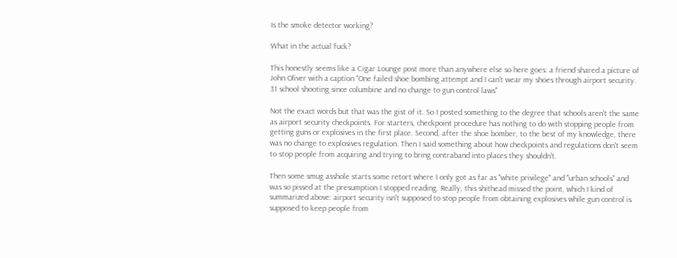Is the smoke detector working?

What in the actual fuck?

This honestly seems like a Cigar Lounge post more than anywhere else so here goes: a friend shared a picture of John Oliver with a caption "One failed shoe bombing attempt and I can't wear my shoes through airport security. 31 school shooting since columbine and no change to gun control laws"

Not the exact words but that was the gist of it. So I posted something to the degree that schools aren't the same as airport security checkpoints. For starters, checkpoint procedure has nothing to do with stopping people from getting guns or explosives in the first place. Second, after the shoe bomber, to the best of my knowledge, there was no change to explosives regulation. Then I said something about how checkpoints and regulations don't seem to stop people from acquiring and trying to bring contraband into places they shouldn't.

Then some smug asshole starts some retort where I only got as far as "white privilege" and "urban schools" and was so pissed at the presumption I stopped reading. Really, this shithead missed the point, which I kind of summarized above: airport security isn't supposed to stop people from obtaining explosives while gun control is supposed to keep people from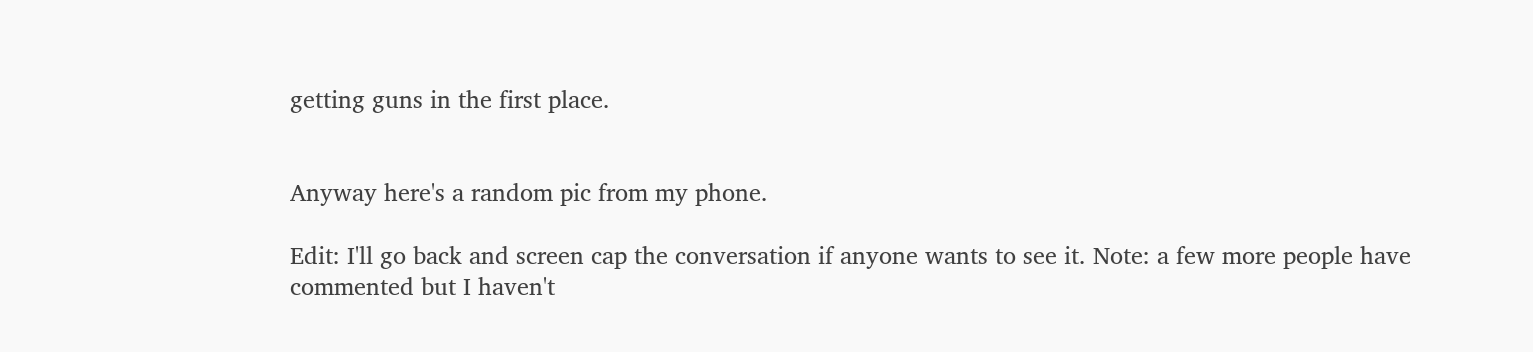getting guns in the first place.


Anyway here's a random pic from my phone.

Edit: I'll go back and screen cap the conversation if anyone wants to see it. Note: a few more people have commented but I haven't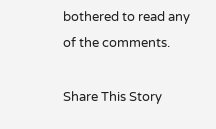bothered to read any of the comments.

Share This Story